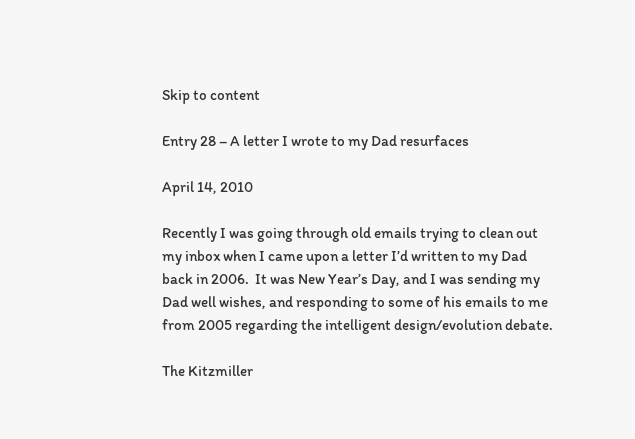Skip to content

Entry 28 – A letter I wrote to my Dad resurfaces

April 14, 2010

Recently I was going through old emails trying to clean out my inbox when I came upon a letter I’d written to my Dad back in 2006.  It was New Year’s Day, and I was sending my Dad well wishes, and responding to some of his emails to me from 2005 regarding the intelligent design/evolution debate.

The Kitzmiller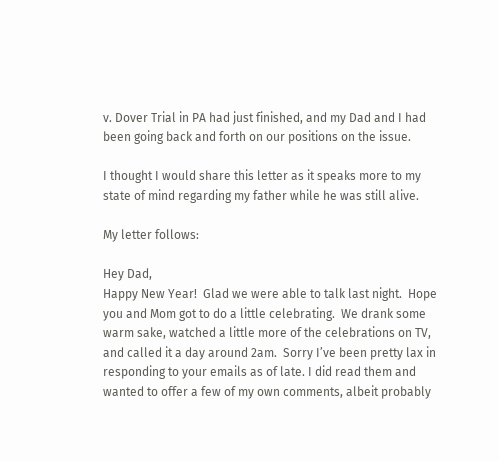v. Dover Trial in PA had just finished, and my Dad and I had been going back and forth on our positions on the issue.

I thought I would share this letter as it speaks more to my state of mind regarding my father while he was still alive.

My letter follows:

Hey Dad,
Happy New Year!  Glad we were able to talk last night.  Hope you and Mom got to do a little celebrating.  We drank some warm sake, watched a little more of the celebrations on TV, and called it a day around 2am.  Sorry I’ve been pretty lax in responding to your emails as of late. I did read them and wanted to offer a few of my own comments, albeit probably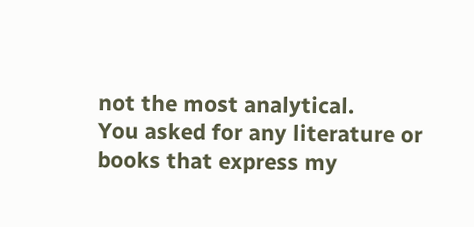not the most analytical.
You asked for any literature or books that express my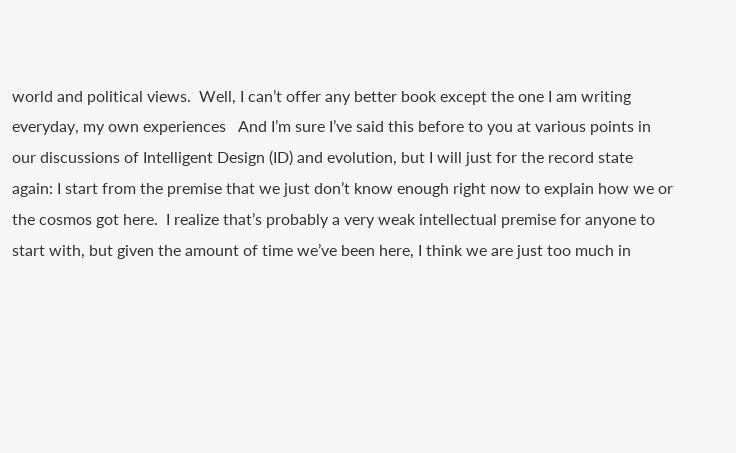world and political views.  Well, I can’t offer any better book except the one I am writing everyday, my own experiences   And I’m sure I’ve said this before to you at various points in our discussions of Intelligent Design (ID) and evolution, but I will just for the record state again: I start from the premise that we just don’t know enough right now to explain how we or the cosmos got here.  I realize that’s probably a very weak intellectual premise for anyone to start with, but given the amount of time we’ve been here, I think we are just too much in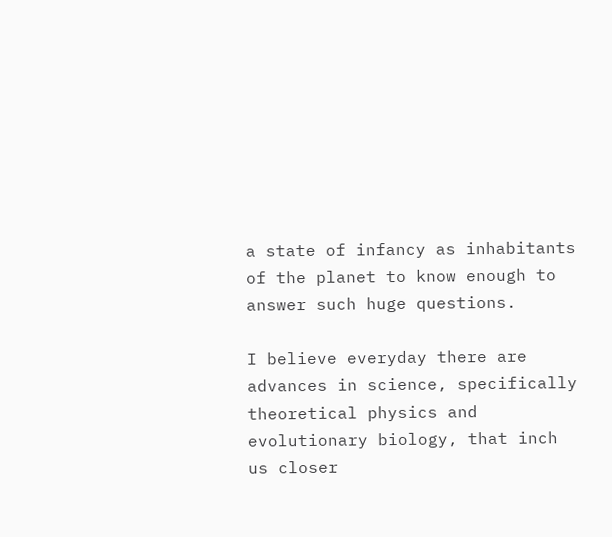a state of infancy as inhabitants of the planet to know enough to answer such huge questions.

I believe everyday there are advances in science, specifically theoretical physics and evolutionary biology, that inch us closer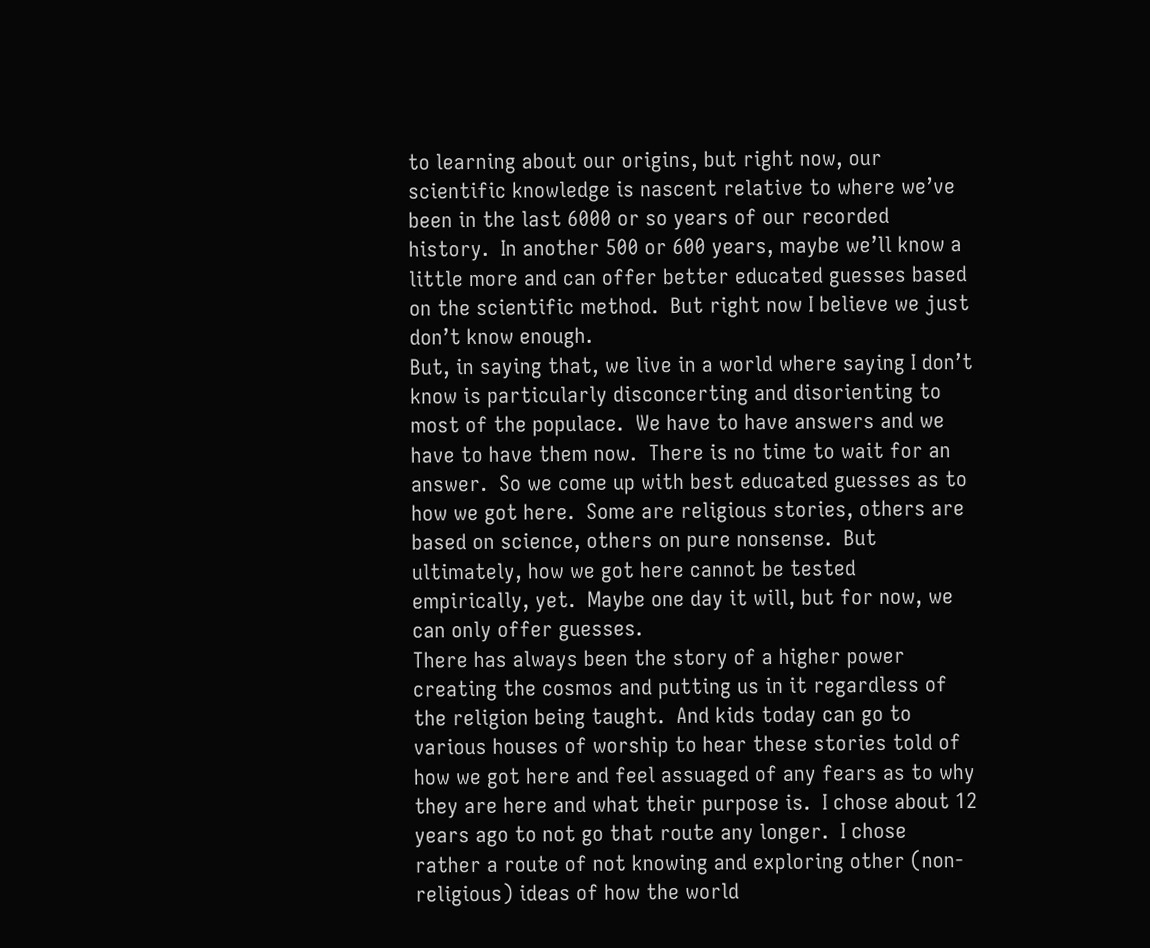to learning about our origins, but right now, our scientific knowledge is nascent relative to where we’ve been in the last 6000 or so years of our recorded history.  In another 500 or 600 years, maybe we’ll know a little more and can offer better educated guesses based on the scientific method.  But right now I believe we just don’t know enough.
But, in saying that, we live in a world where saying I don’t know is particularly disconcerting and disorienting to most of the populace.  We have to have answers and we have to have them now.  There is no time to wait for an answer.  So we come up with best educated guesses as to how we got here.  Some are religious stories, others are based on science, others on pure nonsense.  But ultimately, how we got here cannot be tested empirically, yet.  Maybe one day it will, but for now, we can only offer guesses.
There has always been the story of a higher power creating the cosmos and putting us in it regardless of the religion being taught.  And kids today can go to various houses of worship to hear these stories told of how we got here and feel assuaged of any fears as to why they are here and what their purpose is.  I chose about 12 years ago to not go that route any longer.  I chose rather a route of not knowing and exploring other (non-religious) ideas of how the world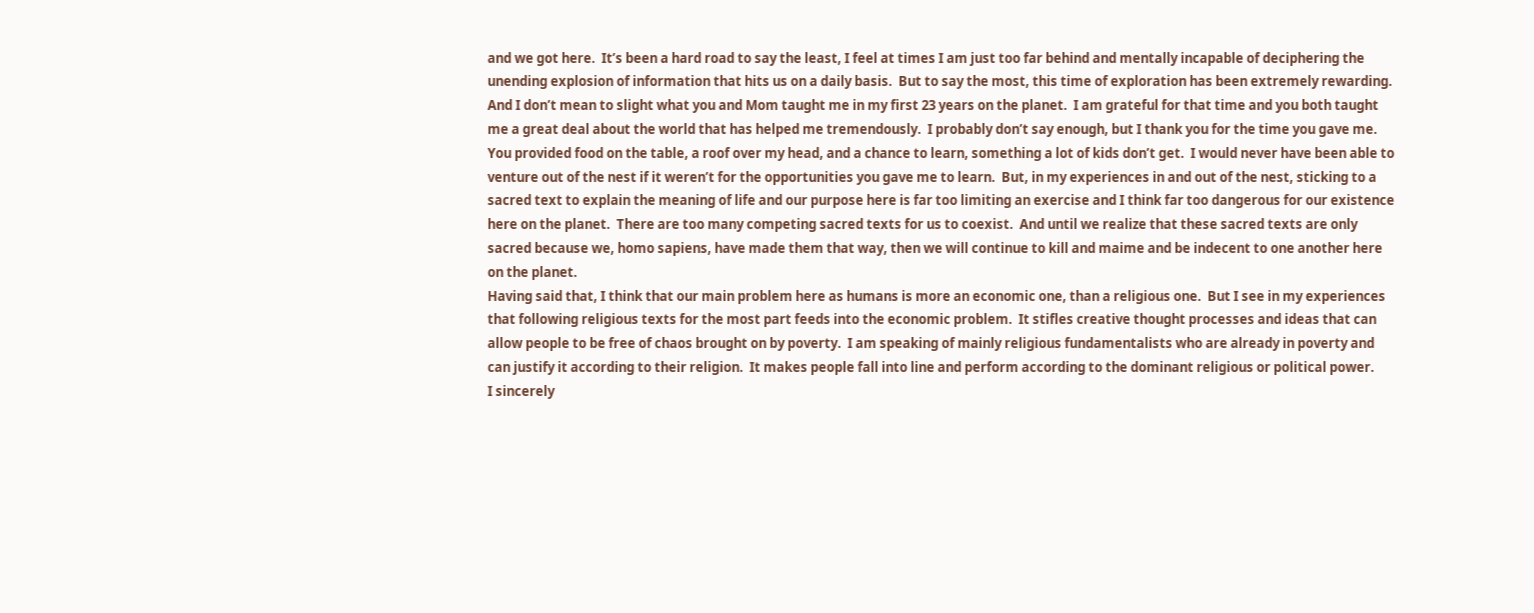and we got here.  It’s been a hard road to say the least, I feel at times I am just too far behind and mentally incapable of deciphering the unending explosion of information that hits us on a daily basis.  But to say the most, this time of exploration has been extremely rewarding.
And I don’t mean to slight what you and Mom taught me in my first 23 years on the planet.  I am grateful for that time and you both taught me a great deal about the world that has helped me tremendously.  I probably don’t say enough, but I thank you for the time you gave me.  You provided food on the table, a roof over my head, and a chance to learn, something a lot of kids don’t get.  I would never have been able to venture out of the nest if it weren’t for the opportunities you gave me to learn.  But, in my experiences in and out of the nest, sticking to a sacred text to explain the meaning of life and our purpose here is far too limiting an exercise and I think far too dangerous for our existence here on the planet.  There are too many competing sacred texts for us to coexist.  And until we realize that these sacred texts are only sacred because we, homo sapiens, have made them that way, then we will continue to kill and maime and be indecent to one another here on the planet.
Having said that, I think that our main problem here as humans is more an economic one, than a religious one.  But I see in my experiences that following religious texts for the most part feeds into the economic problem.  It stifles creative thought processes and ideas that can allow people to be free of chaos brought on by poverty.  I am speaking of mainly religious fundamentalists who are already in poverty and can justify it according to their religion.  It makes people fall into line and perform according to the dominant religious or political power.
I sincerely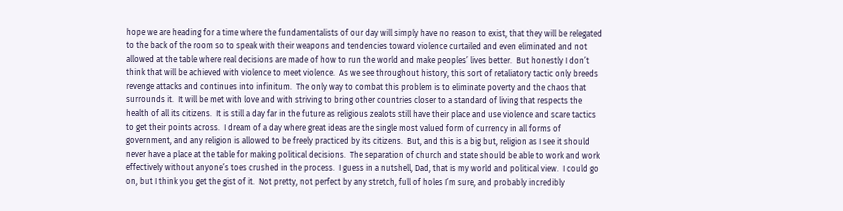hope we are heading for a time where the fundamentalists of our day will simply have no reason to exist, that they will be relegated to the back of the room so to speak with their weapons and tendencies toward violence curtailed and even eliminated and not allowed at the table where real decisions are made of how to run the world and make peoples’ lives better.  But honestly I don’t think that will be achieved with violence to meet violence.  As we see throughout history, this sort of retaliatory tactic only breeds revenge attacks and continues into infinitum.  The only way to combat this problem is to eliminate poverty and the chaos that surrounds it.  It will be met with love and with striving to bring other countries closer to a standard of living that respects the health of all its citizens.  It is still a day far in the future as religious zealots still have their place and use violence and scare tactics to get their points across.  I dream of a day where great ideas are the single most valued form of currency in all forms of government, and any religion is allowed to be freely practiced by its citizens.  But, and this is a big but, religion as I see it should never have a place at the table for making political decisions.  The separation of church and state should be able to work and work effectively without anyone’s toes crushed in the process.  I guess in a nutshell, Dad, that is my world and political view.  I could go on, but I think you get the gist of it.  Not pretty, not perfect by any stretch, full of holes I’m sure, and probably incredibly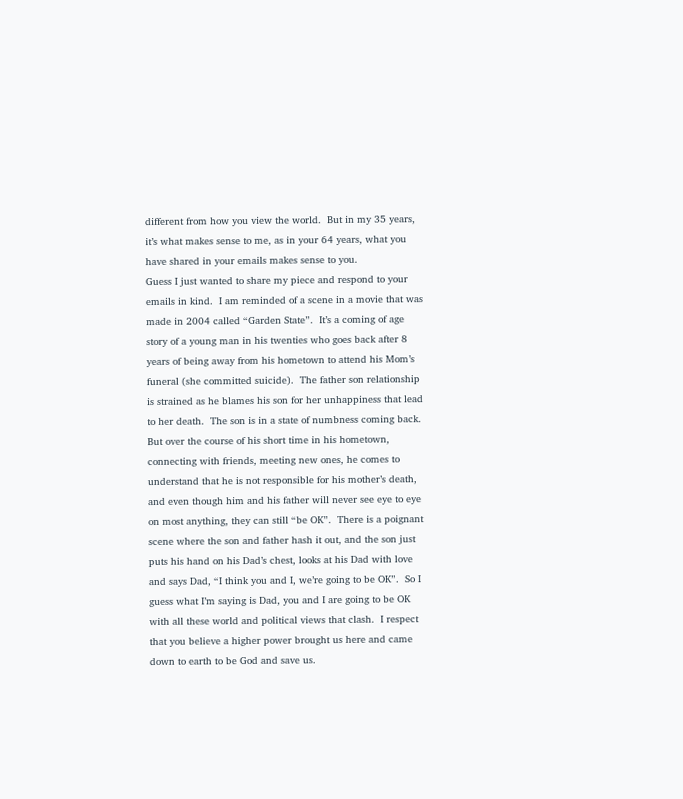different from how you view the world.  But in my 35 years, it’s what makes sense to me, as in your 64 years, what you have shared in your emails makes sense to you.
Guess I just wanted to share my piece and respond to your emails in kind.  I am reminded of a scene in a movie that was made in 2004 called “Garden State”.  It’s a coming of age story of a young man in his twenties who goes back after 8 years of being away from his hometown to attend his Mom’s funeral (she committed suicide).  The father son relationship is strained as he blames his son for her unhappiness that lead to her death.  The son is in a state of numbness coming back.  But over the course of his short time in his hometown, connecting with friends, meeting new ones, he comes to understand that he is not responsible for his mother’s death, and even though him and his father will never see eye to eye on most anything, they can still “be OK”.  There is a poignant scene where the son and father hash it out, and the son just puts his hand on his Dad’s chest, looks at his Dad with love and says Dad, “I think you and I, we’re going to be OK”.  So I guess what I’m saying is Dad, you and I are going to be OK with all these world and political views that clash.  I respect that you believe a higher power brought us here and came down to earth to be God and save us.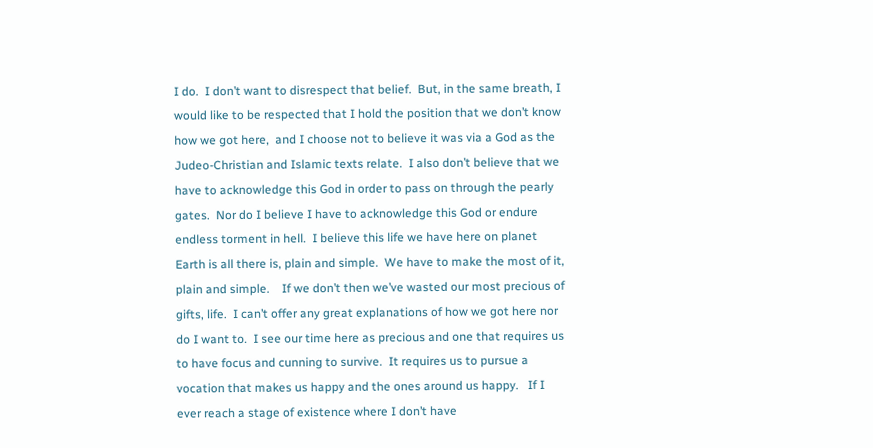I do.  I don’t want to disrespect that belief.  But, in the same breath, I would like to be respected that I hold the position that we don’t know how we got here,  and I choose not to believe it was via a God as the Judeo-Christian and Islamic texts relate.  I also don’t believe that we have to acknowledge this God in order to pass on through the pearly gates.  Nor do I believe I have to acknowledge this God or endure endless torment in hell.  I believe this life we have here on planet Earth is all there is, plain and simple.  We have to make the most of it, plain and simple.    If we don’t then we’ve wasted our most precious of gifts, life.  I can’t offer any great explanations of how we got here nor do I want to.  I see our time here as precious and one that requires us to have focus and cunning to survive.  It requires us to pursue a vocation that makes us happy and the ones around us happy.   If I ever reach a stage of existence where I don’t have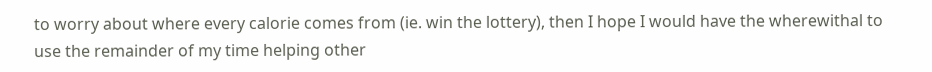to worry about where every calorie comes from (ie. win the lottery), then I hope I would have the wherewithal to use the remainder of my time helping other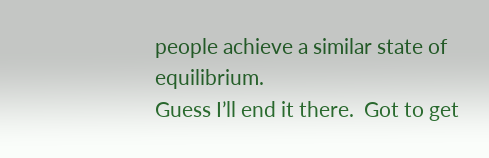people achieve a similar state of equilibrium.
Guess I’ll end it there.  Got to get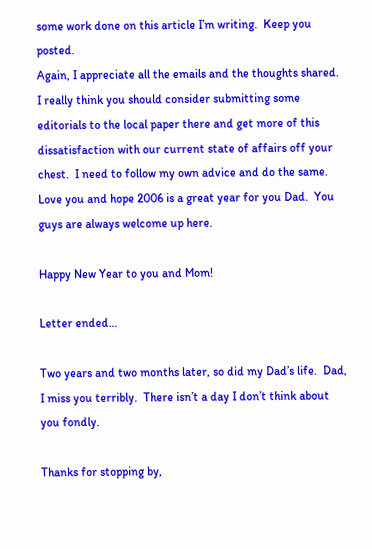some work done on this article I’m writing.  Keep you posted.
Again, I appreciate all the emails and the thoughts shared.  I really think you should consider submitting some editorials to the local paper there and get more of this dissatisfaction with our current state of affairs off your chest.  I need to follow my own advice and do the same.
Love you and hope 2006 is a great year for you Dad.  You guys are always welcome up here.

Happy New Year to you and Mom!

Letter ended…

Two years and two months later, so did my Dad’s life.  Dad, I miss you terribly.  There isn’t a day I don’t think about you fondly.

Thanks for stopping by,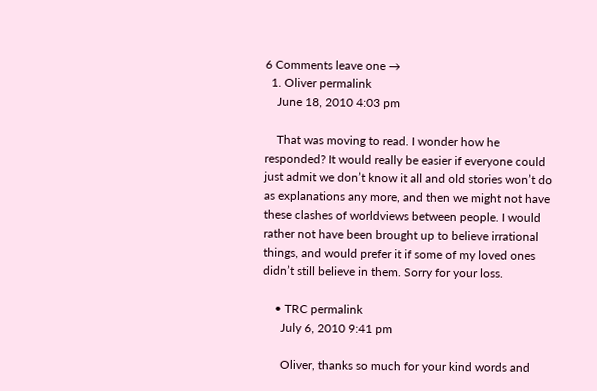6 Comments leave one →
  1. Oliver permalink
    June 18, 2010 4:03 pm

    That was moving to read. I wonder how he responded? It would really be easier if everyone could just admit we don’t know it all and old stories won’t do as explanations any more, and then we might not have these clashes of worldviews between people. I would rather not have been brought up to believe irrational things, and would prefer it if some of my loved ones didn’t still believe in them. Sorry for your loss.

    • TRC permalink
      July 6, 2010 9:41 pm

      Oliver, thanks so much for your kind words and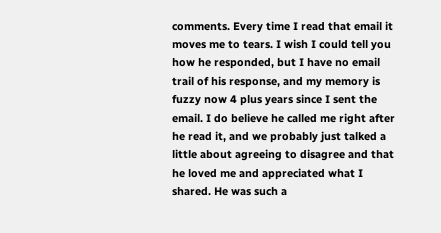comments. Every time I read that email it moves me to tears. I wish I could tell you how he responded, but I have no email trail of his response, and my memory is fuzzy now 4 plus years since I sent the email. I do believe he called me right after he read it, and we probably just talked a little about agreeing to disagree and that he loved me and appreciated what I shared. He was such a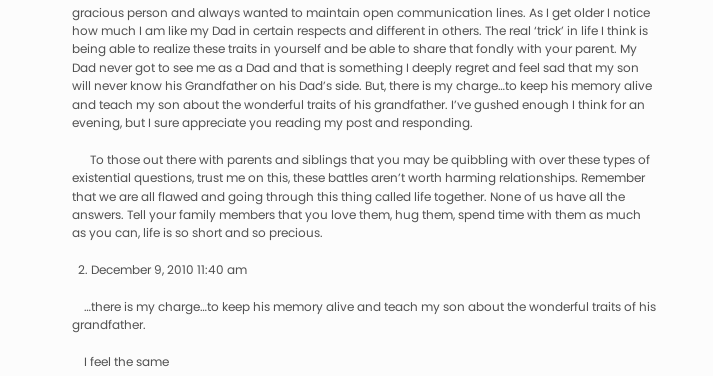gracious person and always wanted to maintain open communication lines. As I get older I notice how much I am like my Dad in certain respects and different in others. The real ‘trick’ in life I think is being able to realize these traits in yourself and be able to share that fondly with your parent. My Dad never got to see me as a Dad and that is something I deeply regret and feel sad that my son will never know his Grandfather on his Dad’s side. But, there is my charge…to keep his memory alive and teach my son about the wonderful traits of his grandfather. I’ve gushed enough I think for an evening, but I sure appreciate you reading my post and responding.

      To those out there with parents and siblings that you may be quibbling with over these types of existential questions, trust me on this, these battles aren’t worth harming relationships. Remember that we are all flawed and going through this thing called life together. None of us have all the answers. Tell your family members that you love them, hug them, spend time with them as much as you can, life is so short and so precious.

  2. December 9, 2010 11:40 am

    …there is my charge…to keep his memory alive and teach my son about the wonderful traits of his grandfather.

    I feel the same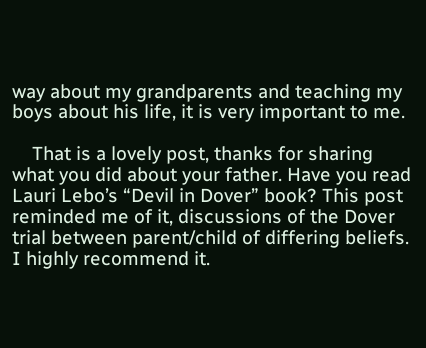way about my grandparents and teaching my boys about his life, it is very important to me.

    That is a lovely post, thanks for sharing what you did about your father. Have you read Lauri Lebo’s “Devil in Dover” book? This post reminded me of it, discussions of the Dover trial between parent/child of differing beliefs. I highly recommend it.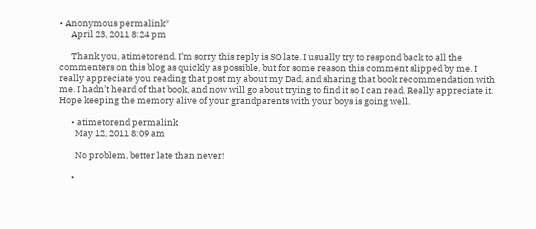• Anonymous permalink*
      April 23, 2011 8:24 pm

      Thank you, atimetorend. I’m sorry this reply is SO late. I usually try to respond back to all the commenters on this blog as quickly as possible, but for some reason this comment slipped by me. I really appreciate you reading that post my about my Dad, and sharing that book recommendation with me. I hadn’t heard of that book, and now will go about trying to find it so I can read. Really appreciate it. Hope keeping the memory alive of your grandparents with your boys is going well.

      • atimetorend permalink
        May 12, 2011 8:09 am

        No problem, better late than never!

      •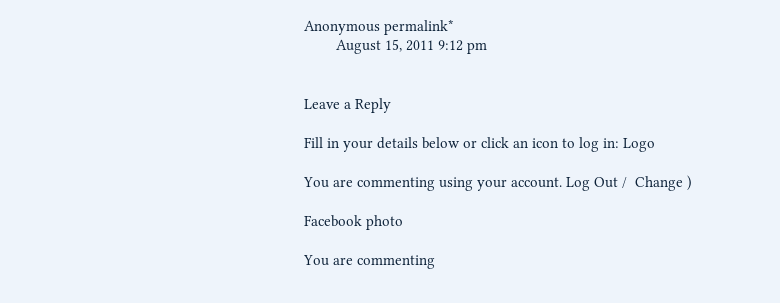Anonymous permalink*
        August 15, 2011 9:12 pm


Leave a Reply

Fill in your details below or click an icon to log in: Logo

You are commenting using your account. Log Out /  Change )

Facebook photo

You are commenting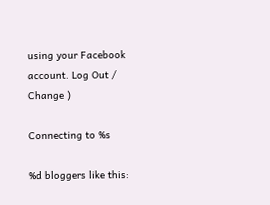using your Facebook account. Log Out /  Change )

Connecting to %s

%d bloggers like this: